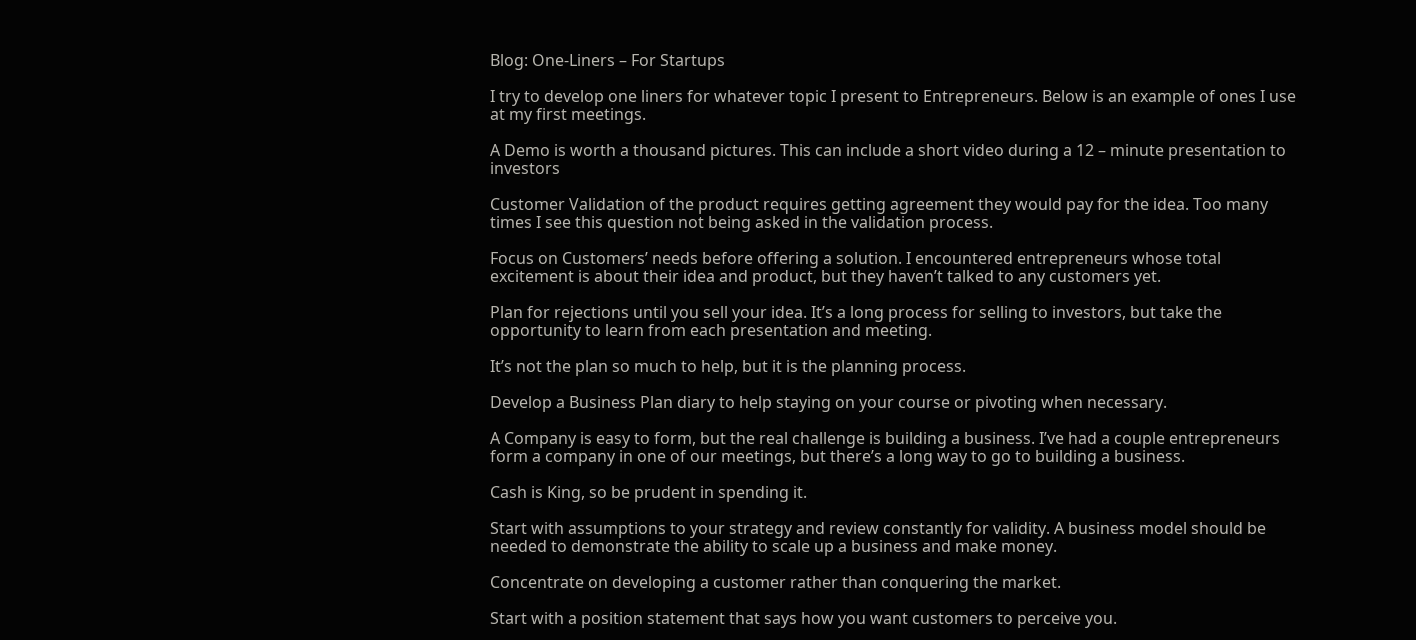Blog: One-Liners – For Startups

I try to develop one liners for whatever topic I present to Entrepreneurs. Below is an example of ones I use at my first meetings.

A Demo is worth a thousand pictures. This can include a short video during a 12 – minute presentation to investors

Customer Validation of the product requires getting agreement they would pay for the idea. Too many times I see this question not being asked in the validation process.

Focus on Customers’ needs before offering a solution. I encountered entrepreneurs whose total excitement is about their idea and product, but they haven’t talked to any customers yet.

Plan for rejections until you sell your idea. It’s a long process for selling to investors, but take the opportunity to learn from each presentation and meeting.

It’s not the plan so much to help, but it is the planning process.

Develop a Business Plan diary to help staying on your course or pivoting when necessary.

A Company is easy to form, but the real challenge is building a business. I’ve had a couple entrepreneurs form a company in one of our meetings, but there’s a long way to go to building a business.

Cash is King, so be prudent in spending it.

Start with assumptions to your strategy and review constantly for validity. A business model should be needed to demonstrate the ability to scale up a business and make money.

Concentrate on developing a customer rather than conquering the market.

Start with a position statement that says how you want customers to perceive you.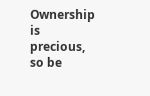Ownership is precious, so be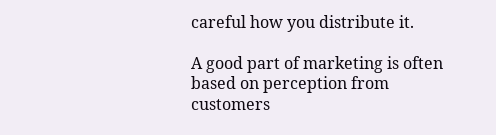careful how you distribute it.

A good part of marketing is often based on perception from customers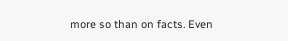more so than on facts. Even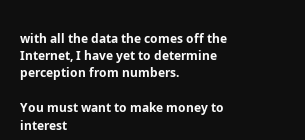with all the data the comes off the Internet, I have yet to determine perception from numbers.

You must want to make money to interest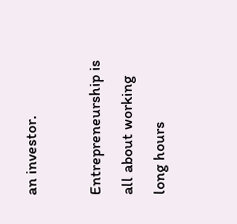an investor.

Entrepreneurship is all about working long hours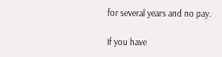for several years and no pay.

If you have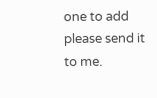one to add please send it to me.